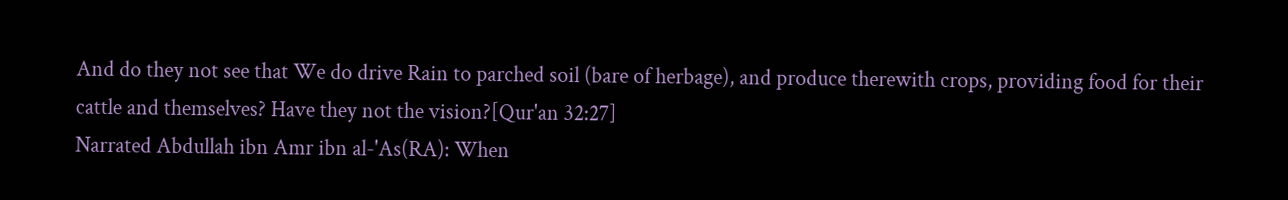And do they not see that We do drive Rain to parched soil (bare of herbage), and produce therewith crops, providing food for their cattle and themselves? Have they not the vision?[Qur'an 32:27]
Narrated Abdullah ibn Amr ibn al-'As(RA): When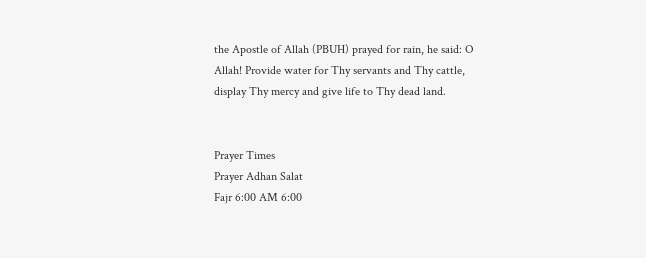the Apostle of Allah (PBUH) prayed for rain, he said: O Allah! Provide water for Thy servants and Thy cattle, display Thy mercy and give life to Thy dead land.


Prayer Times
Prayer Adhan Salat
Fajr 6:00 AM 6:00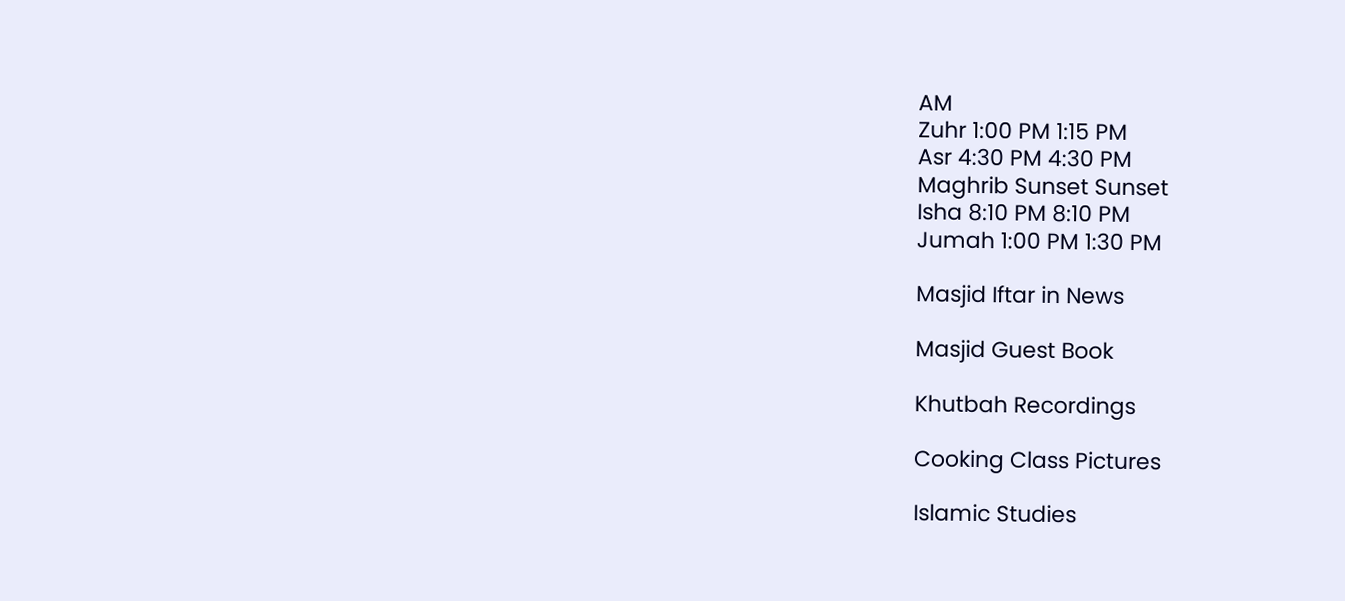AM
Zuhr 1:00 PM 1:15 PM
Asr 4:30 PM 4:30 PM
Maghrib Sunset Sunset
Isha 8:10 PM 8:10 PM
Jumah 1:00 PM 1:30 PM

Masjid Iftar in News

Masjid Guest Book

Khutbah Recordings

Cooking Class Pictures

Islamic Studies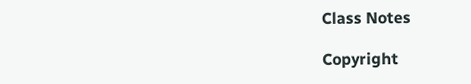Class Notes

Copyright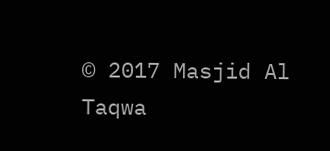© 2017 Masjid Al Taqwa